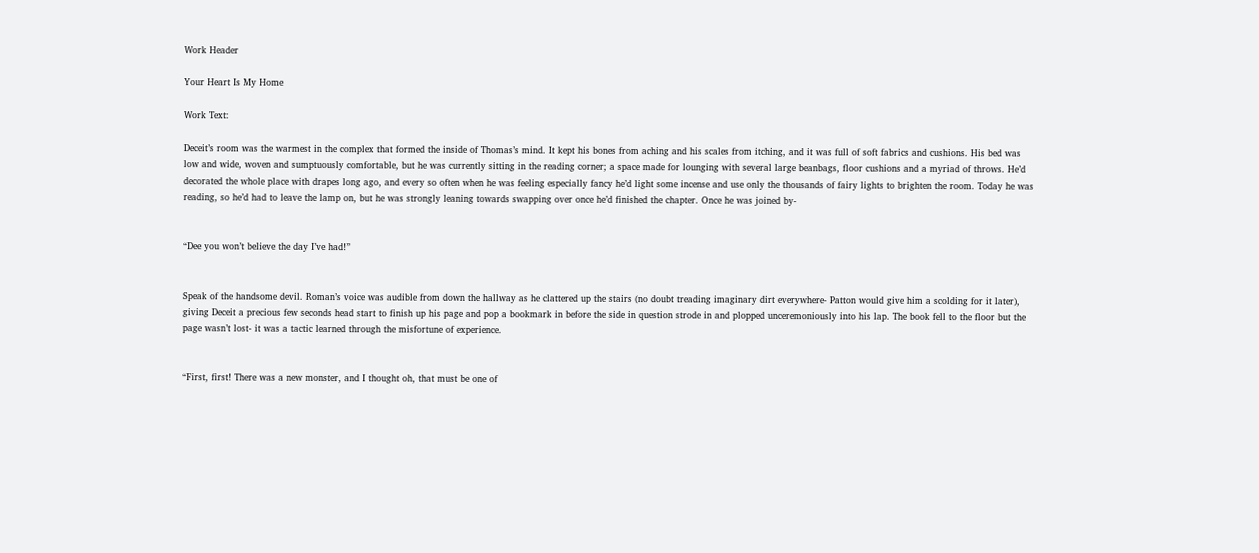Work Header

Your Heart Is My Home

Work Text:

Deceit’s room was the warmest in the complex that formed the inside of Thomas’s mind. It kept his bones from aching and his scales from itching, and it was full of soft fabrics and cushions. His bed was low and wide, woven and sumptuously comfortable, but he was currently sitting in the reading corner; a space made for lounging with several large beanbags, floor cushions and a myriad of throws. He’d decorated the whole place with drapes long ago, and every so often when he was feeling especially fancy he’d light some incense and use only the thousands of fairy lights to brighten the room. Today he was reading, so he’d had to leave the lamp on, but he was strongly leaning towards swapping over once he’d finished the chapter. Once he was joined by-


“Dee you won’t believe the day I’ve had!”


Speak of the handsome devil. Roman’s voice was audible from down the hallway as he clattered up the stairs (no doubt treading imaginary dirt everywhere- Patton would give him a scolding for it later), giving Deceit a precious few seconds head start to finish up his page and pop a bookmark in before the side in question strode in and plopped unceremoniously into his lap. The book fell to the floor but the page wasn’t lost- it was a tactic learned through the misfortune of experience.


“First, first! There was a new monster, and I thought oh, that must be one of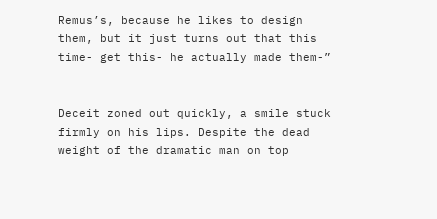Remus’s, because he likes to design them, but it just turns out that this time- get this- he actually made them-”


Deceit zoned out quickly, a smile stuck firmly on his lips. Despite the dead weight of the dramatic man on top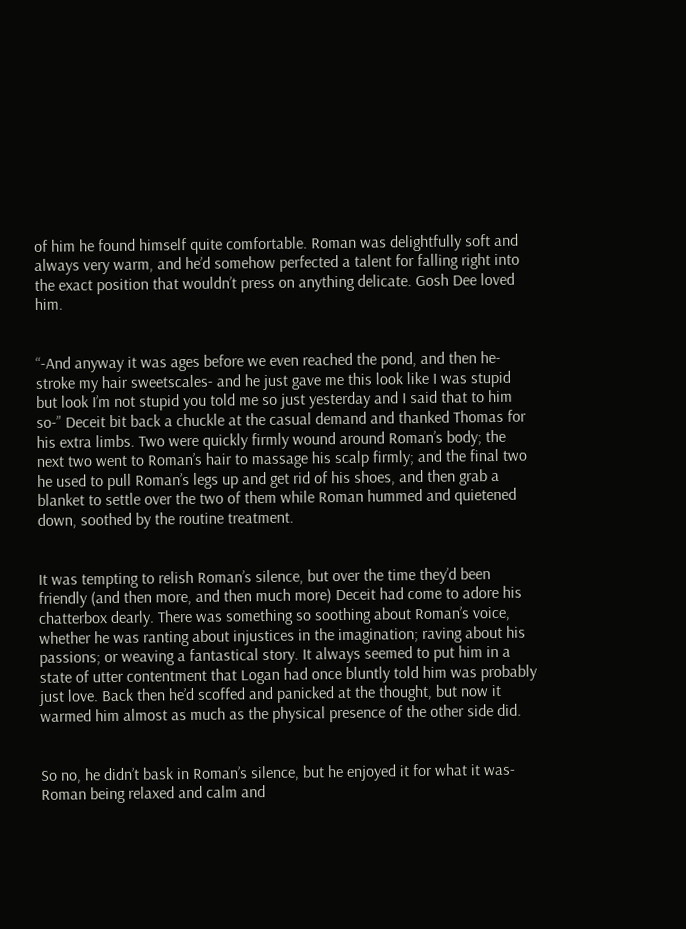of him he found himself quite comfortable. Roman was delightfully soft and always very warm, and he’d somehow perfected a talent for falling right into the exact position that wouldn’t press on anything delicate. Gosh Dee loved him.


“-And anyway it was ages before we even reached the pond, and then he- stroke my hair sweetscales- and he just gave me this look like I was stupid but look I’m not stupid you told me so just yesterday and I said that to him so-” Deceit bit back a chuckle at the casual demand and thanked Thomas for his extra limbs. Two were quickly firmly wound around Roman’s body; the next two went to Roman’s hair to massage his scalp firmly; and the final two he used to pull Roman’s legs up and get rid of his shoes, and then grab a blanket to settle over the two of them while Roman hummed and quietened down, soothed by the routine treatment.


It was tempting to relish Roman’s silence, but over the time they’d been friendly (and then more, and then much more) Deceit had come to adore his chatterbox dearly. There was something so soothing about Roman’s voice, whether he was ranting about injustices in the imagination; raving about his passions; or weaving a fantastical story. It always seemed to put him in a state of utter contentment that Logan had once bluntly told him was probably just love. Back then he’d scoffed and panicked at the thought, but now it warmed him almost as much as the physical presence of the other side did.


So no, he didn’t bask in Roman’s silence, but he enjoyed it for what it was- Roman being relaxed and calm and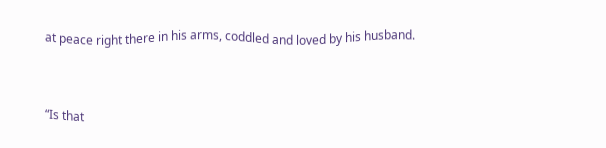at peace right there in his arms, coddled and loved by his husband.


“Is that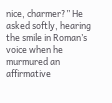nice, charmer?” He asked softly, hearing the smile in Roman’s voice when he murmured an affirmative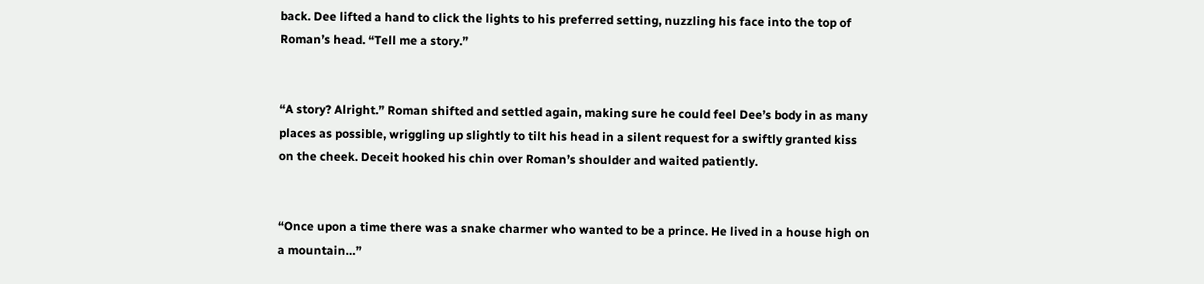back. Dee lifted a hand to click the lights to his preferred setting, nuzzling his face into the top of Roman’s head. “Tell me a story.”


“A story? Alright.” Roman shifted and settled again, making sure he could feel Dee’s body in as many places as possible, wriggling up slightly to tilt his head in a silent request for a swiftly granted kiss on the cheek. Deceit hooked his chin over Roman’s shoulder and waited patiently.


“Once upon a time there was a snake charmer who wanted to be a prince. He lived in a house high on a mountain…”